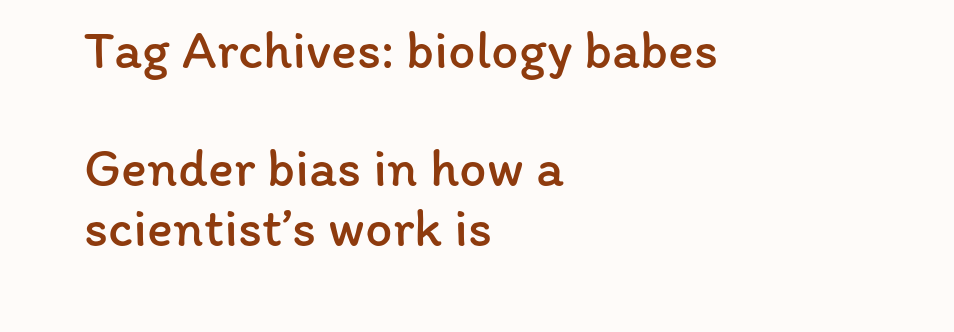Tag Archives: biology babes

Gender bias in how a scientist’s work is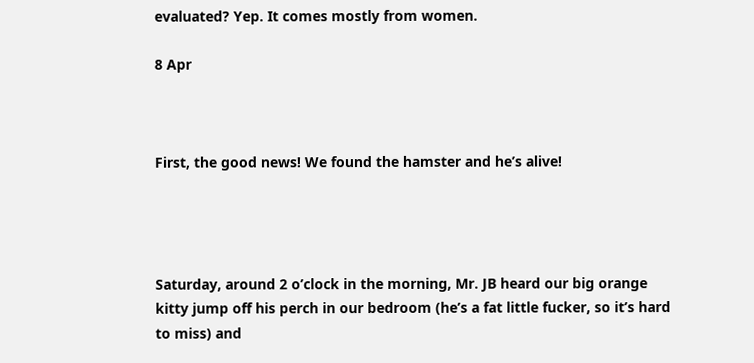evaluated? Yep. It comes mostly from women.

8 Apr



First, the good news! We found the hamster and he’s alive!




Saturday, around 2 o’clock in the morning, Mr. JB heard our big orange kitty jump off his perch in our bedroom (he’s a fat little fucker, so it’s hard to miss) and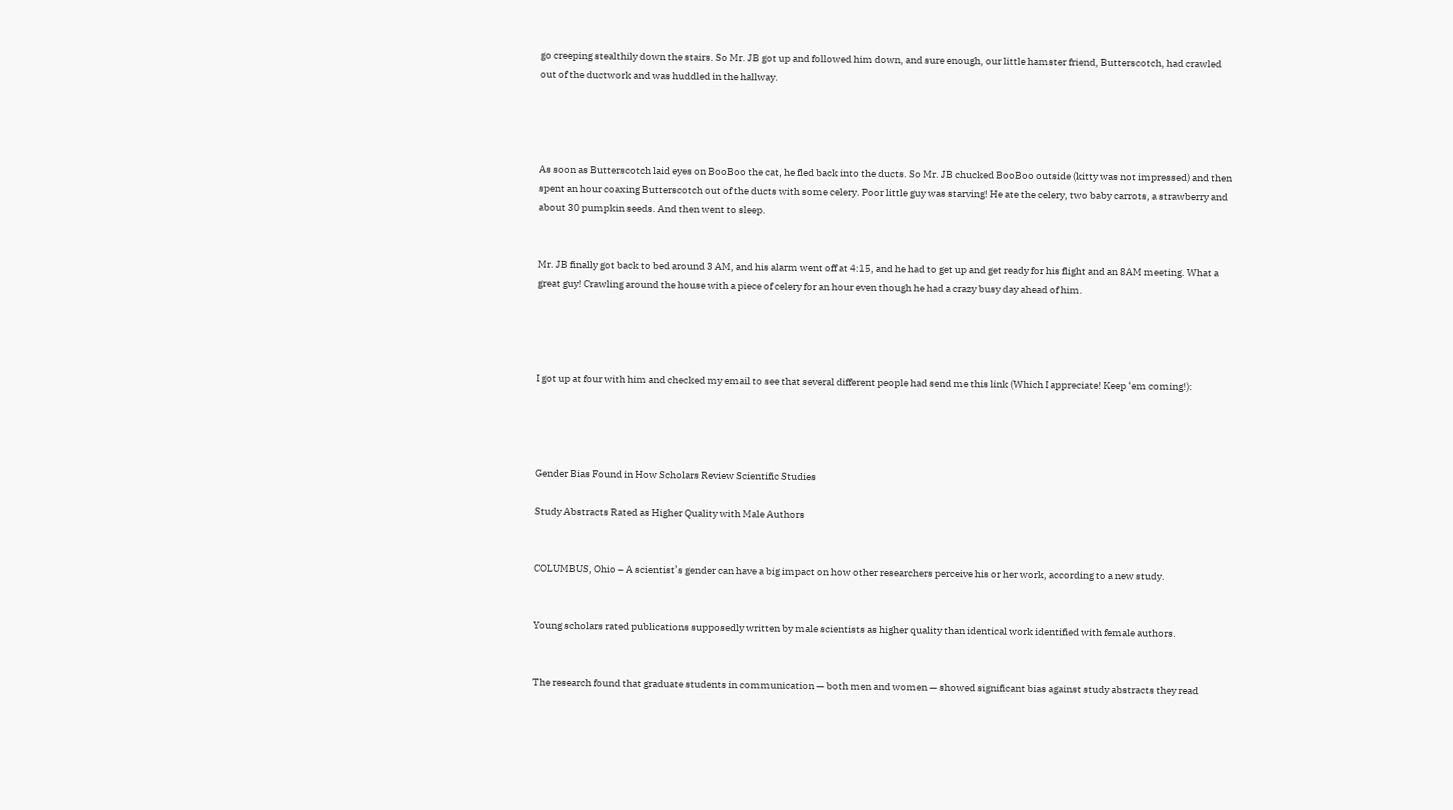go creeping stealthily down the stairs. So Mr. JB got up and followed him down, and sure enough, our little hamster friend, Butterscotch, had crawled out of the ductwork and was huddled in the hallway.




As soon as Butterscotch laid eyes on BooBoo the cat, he fled back into the ducts. So Mr. JB chucked BooBoo outside (kitty was not impressed) and then spent an hour coaxing Butterscotch out of the ducts with some celery. Poor little guy was starving! He ate the celery, two baby carrots, a strawberry and about 30 pumpkin seeds. And then went to sleep.


Mr. JB finally got back to bed around 3 AM, and his alarm went off at 4:15, and he had to get up and get ready for his flight and an 8AM meeting. What a great guy! Crawling around the house with a piece of celery for an hour even though he had a crazy busy day ahead of him.




I got up at four with him and checked my email to see that several different people had send me this link (Which I appreciate! Keep ‘em coming!):




Gender Bias Found in How Scholars Review Scientific Studies

Study Abstracts Rated as Higher Quality with Male Authors


COLUMBUS, Ohio – A scientist’s gender can have a big impact on how other researchers perceive his or her work, according to a new study.


Young scholars rated publications supposedly written by male scientists as higher quality than identical work identified with female authors.


The research found that graduate students in communication — both men and women — showed significant bias against study abstracts they read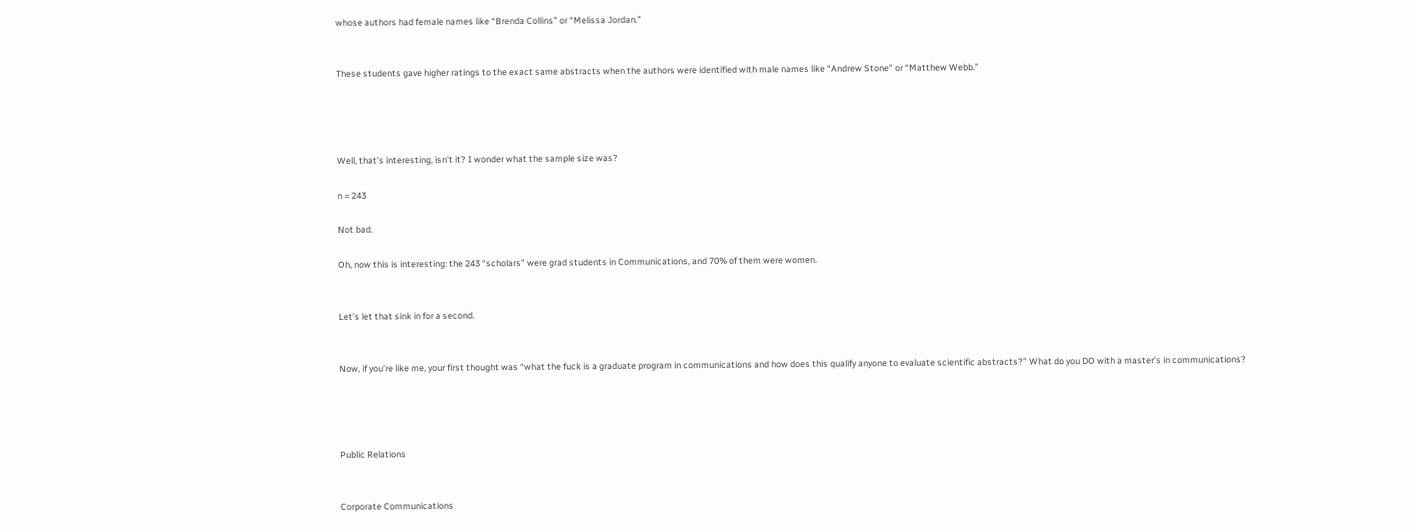whose authors had female names like “Brenda Collins” or “Melissa Jordan.”


These students gave higher ratings to the exact same abstracts when the authors were identified with male names like “Andrew Stone” or “Matthew Webb.”




Well, that’s interesting, isn’t it? I wonder what the sample size was?

n = 243

Not bad.

Oh, now this is interesting: the 243 “scholars” were grad students in Communications, and 70% of them were women.


Let’s let that sink in for a second.


Now, if you’re like me, your first thought was “what the fuck is a graduate program in communications and how does this qualify anyone to evaluate scientific abstracts?” What do you DO with a master’s in communications?




Public Relations


Corporate Communications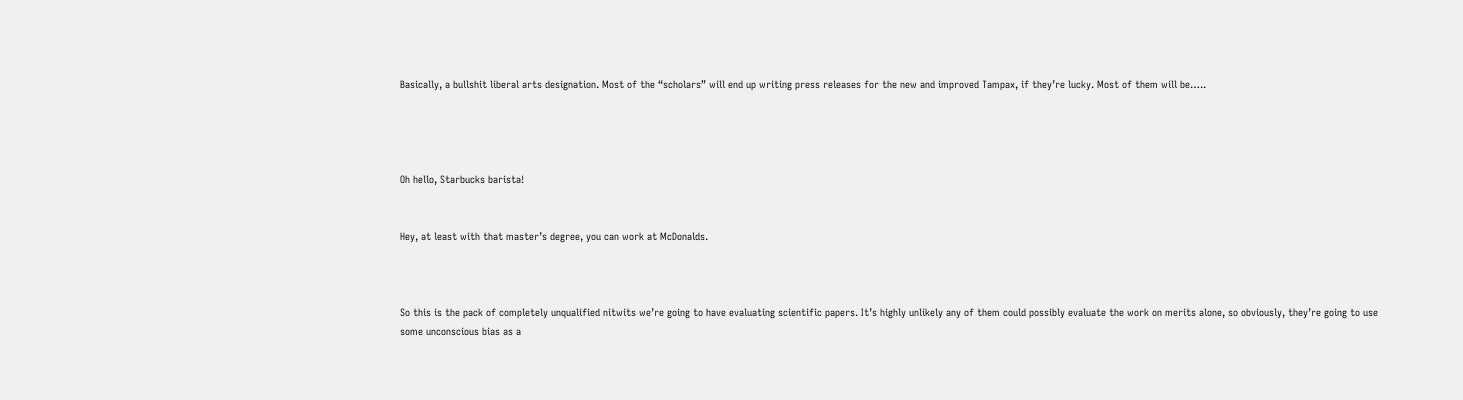Basically, a bullshit liberal arts designation. Most of the “scholars” will end up writing press releases for the new and improved Tampax, if they’re lucky. Most of them will be…..




Oh hello, Starbucks barista!


Hey, at least with that master’s degree, you can work at McDonalds.



So this is the pack of completely unqualified nitwits we’re going to have evaluating scientific papers. It’s highly unlikely any of them could possibly evaluate the work on merits alone, so obviously, they’re going to use some unconscious bias as a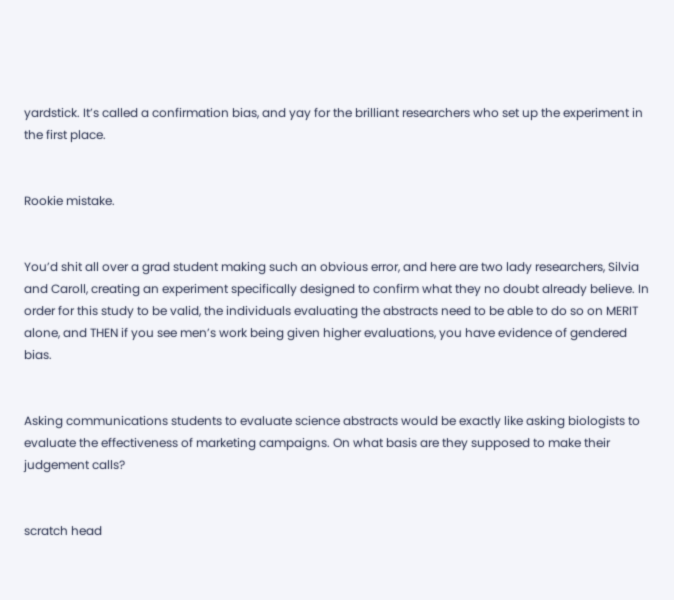yardstick. It’s called a confirmation bias, and yay for the brilliant researchers who set up the experiment in the first place.


Rookie mistake.


You’d shit all over a grad student making such an obvious error, and here are two lady researchers, Silvia and Caroll, creating an experiment specifically designed to confirm what they no doubt already believe. In order for this study to be valid, the individuals evaluating the abstracts need to be able to do so on MERIT alone, and THEN if you see men’s work being given higher evaluations, you have evidence of gendered bias.


Asking communications students to evaluate science abstracts would be exactly like asking biologists to evaluate the effectiveness of marketing campaigns. On what basis are they supposed to make their judgement calls?


scratch head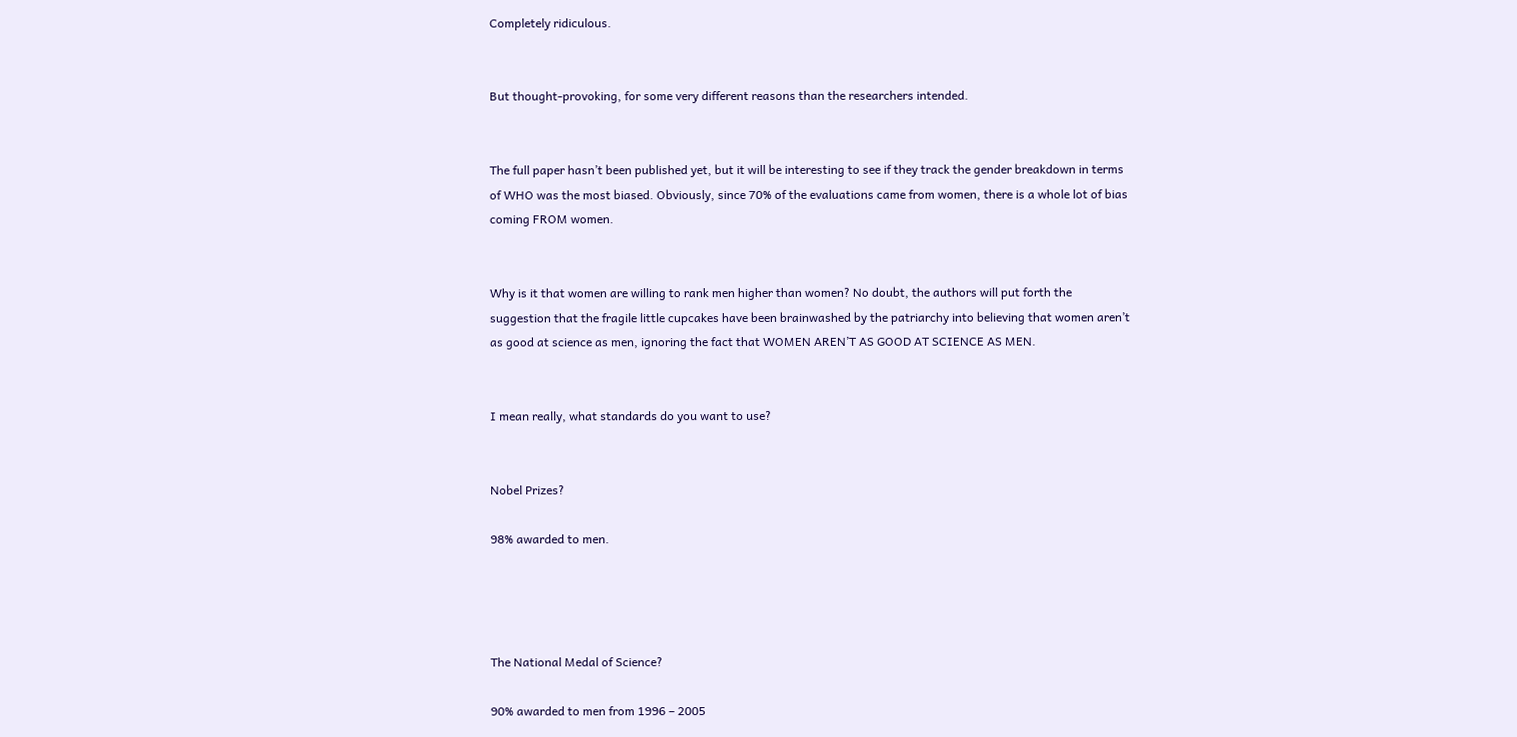Completely ridiculous.


But thought-provoking, for some very different reasons than the researchers intended.


The full paper hasn’t been published yet, but it will be interesting to see if they track the gender breakdown in terms of WHO was the most biased. Obviously, since 70% of the evaluations came from women, there is a whole lot of bias coming FROM women.


Why is it that women are willing to rank men higher than women? No doubt, the authors will put forth the suggestion that the fragile little cupcakes have been brainwashed by the patriarchy into believing that women aren’t as good at science as men, ignoring the fact that WOMEN AREN’T AS GOOD AT SCIENCE AS MEN.


I mean really, what standards do you want to use?


Nobel Prizes?

98% awarded to men.




The National Medal of Science?

90% awarded to men from 1996 – 2005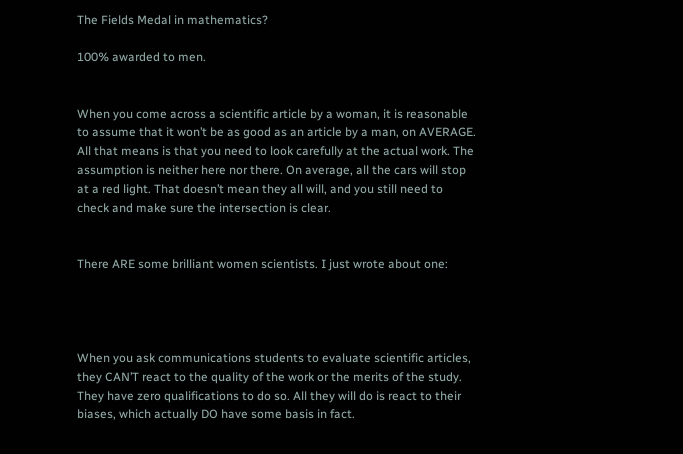The Fields Medal in mathematics?

100% awarded to men.


When you come across a scientific article by a woman, it is reasonable to assume that it won’t be as good as an article by a man, on AVERAGE. All that means is that you need to look carefully at the actual work. The assumption is neither here nor there. On average, all the cars will stop at a red light. That doesn’t mean they all will, and you still need to check and make sure the intersection is clear.


There ARE some brilliant women scientists. I just wrote about one:




When you ask communications students to evaluate scientific articles, they CAN’T react to the quality of the work or the merits of the study. They have zero qualifications to do so. All they will do is react to their biases, which actually DO have some basis in fact.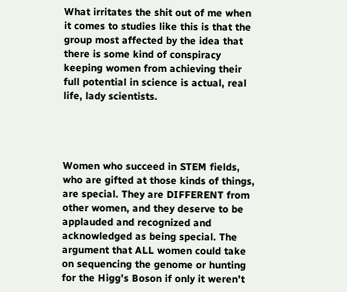What irritates the shit out of me when it comes to studies like this is that the group most affected by the idea that there is some kind of conspiracy keeping women from achieving their full potential in science is actual, real life, lady scientists.




Women who succeed in STEM fields, who are gifted at those kinds of things, are special. They are DIFFERENT from other women, and they deserve to be applauded and recognized and acknowledged as being special. The argument that ALL women could take on sequencing the genome or hunting for the Higg’s Boson if only it weren’t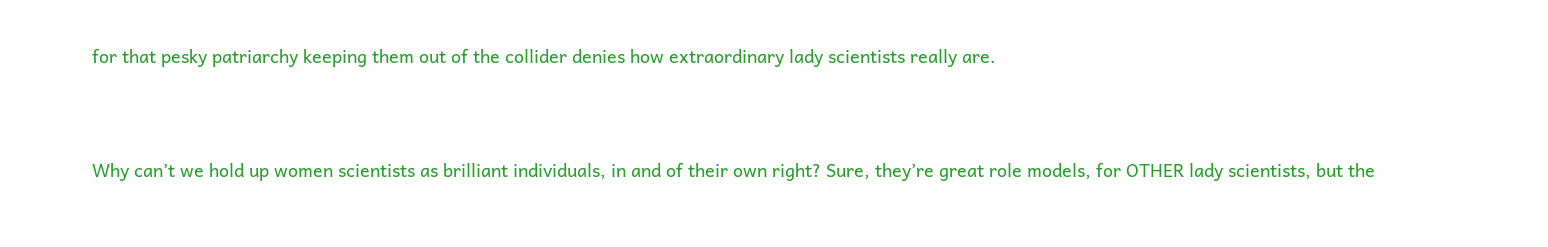for that pesky patriarchy keeping them out of the collider denies how extraordinary lady scientists really are.




Why can’t we hold up women scientists as brilliant individuals, in and of their own right? Sure, they’re great role models, for OTHER lady scientists, but the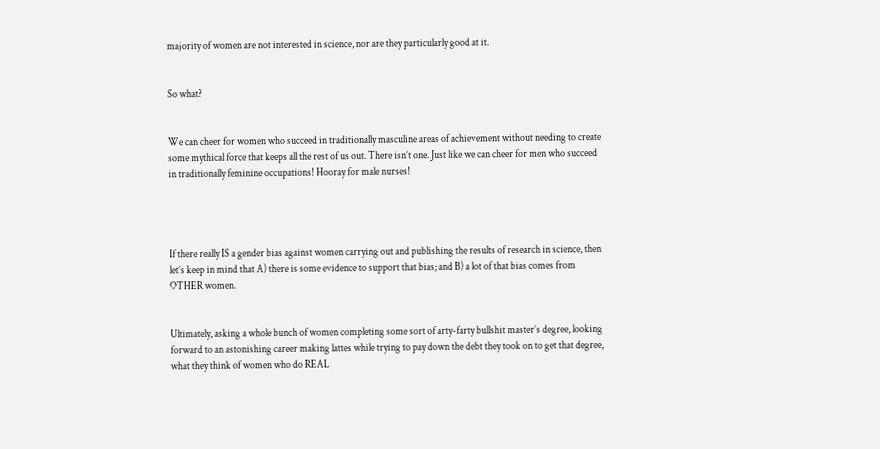majority of women are not interested in science, nor are they particularly good at it.


So what?


We can cheer for women who succeed in traditionally masculine areas of achievement without needing to create some mythical force that keeps all the rest of us out. There isn’t one. Just like we can cheer for men who succeed in traditionally feminine occupations! Hooray for male nurses!




If there really IS a gender bias against women carrying out and publishing the results of research in science, then let’s keep in mind that A) there is some evidence to support that bias; and B) a lot of that bias comes from OTHER women.


Ultimately, asking a whole bunch of women completing some sort of arty-farty bullshit master’s degree, looking forward to an astonishing career making lattes while trying to pay down the debt they took on to get that degree, what they think of women who do REAL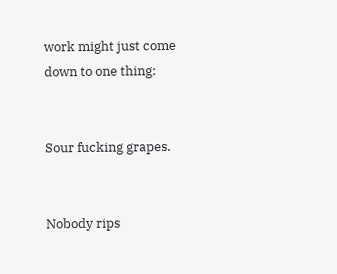work might just come down to one thing:


Sour fucking grapes.


Nobody rips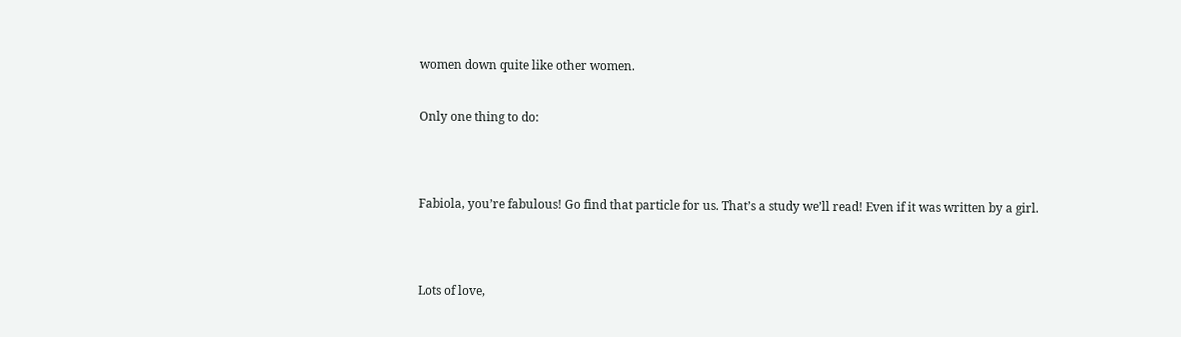women down quite like other women.


Only one thing to do:




Fabiola, you’re fabulous! Go find that particle for us. That’s a study we’ll read! Even if it was written by a girl.




Lots of love,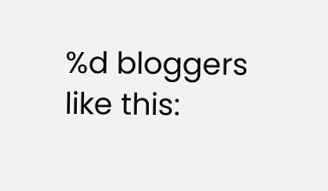%d bloggers like this: